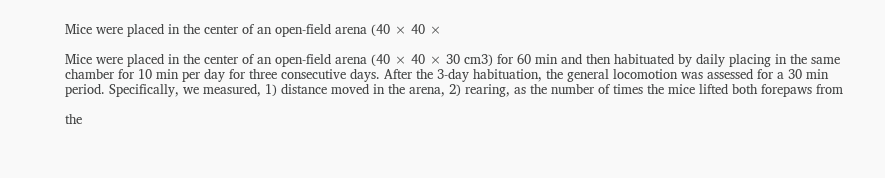Mice were placed in the center of an open-field arena (40 × 40 ×

Mice were placed in the center of an open-field arena (40 × 40 × 30 cm3) for 60 min and then habituated by daily placing in the same chamber for 10 min per day for three consecutive days. After the 3-day habituation, the general locomotion was assessed for a 30 min period. Specifically, we measured, 1) distance moved in the arena, 2) rearing, as the number of times the mice lifted both forepaws from

the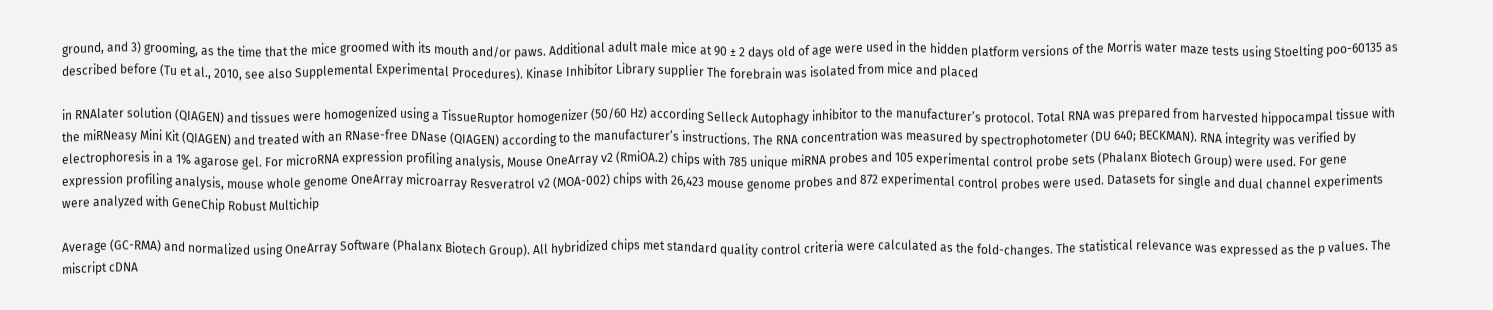ground, and 3) grooming, as the time that the mice groomed with its mouth and/or paws. Additional adult male mice at 90 ± 2 days old of age were used in the hidden platform versions of the Morris water maze tests using Stoelting poo-60135 as described before (Tu et al., 2010, see also Supplemental Experimental Procedures). Kinase Inhibitor Library supplier The forebrain was isolated from mice and placed

in RNAlater solution (QIAGEN) and tissues were homogenized using a TissueRuptor homogenizer (50/60 Hz) according Selleck Autophagy inhibitor to the manufacturer’s protocol. Total RNA was prepared from harvested hippocampal tissue with the miRNeasy Mini Kit (QIAGEN) and treated with an RNase-free DNase (QIAGEN) according to the manufacturer’s instructions. The RNA concentration was measured by spectrophotometer (DU 640; BECKMAN). RNA integrity was verified by electrophoresis in a 1% agarose gel. For microRNA expression profiling analysis, Mouse OneArray v2 (RmiOA.2) chips with 785 unique miRNA probes and 105 experimental control probe sets (Phalanx Biotech Group) were used. For gene expression profiling analysis, mouse whole genome OneArray microarray Resveratrol v2 (MOA-002) chips with 26,423 mouse genome probes and 872 experimental control probes were used. Datasets for single and dual channel experiments were analyzed with GeneChip Robust Multichip

Average (GC-RMA) and normalized using OneArray Software (Phalanx Biotech Group). All hybridized chips met standard quality control criteria were calculated as the fold-changes. The statistical relevance was expressed as the p values. The miscript cDNA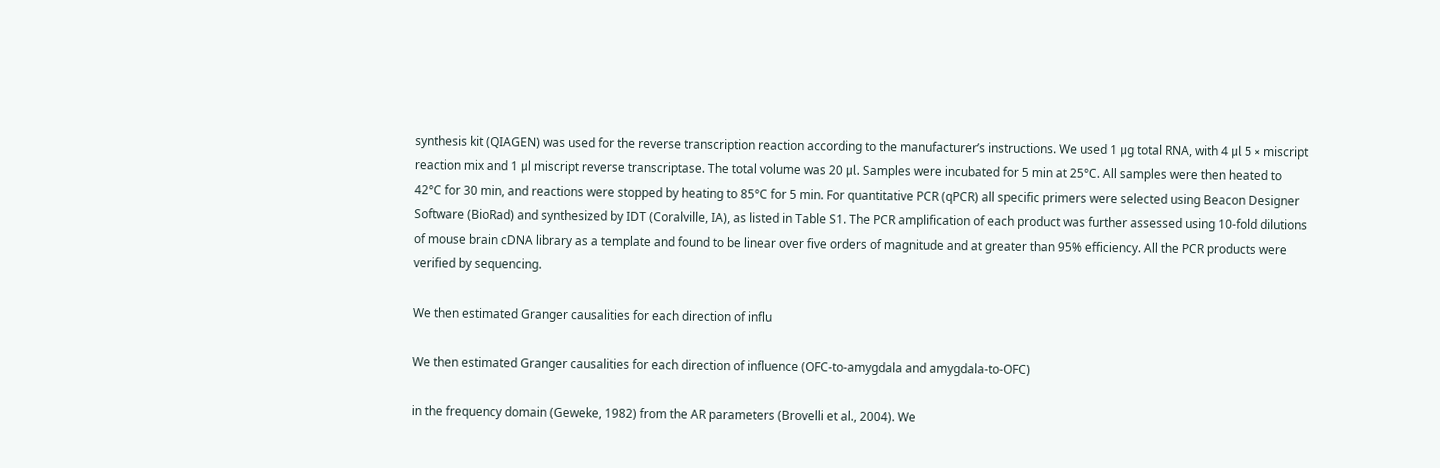synthesis kit (QIAGEN) was used for the reverse transcription reaction according to the manufacturer’s instructions. We used 1 μg total RNA, with 4 μl 5 × miscript reaction mix and 1 μl miscript reverse transcriptase. The total volume was 20 μl. Samples were incubated for 5 min at 25°C. All samples were then heated to 42°C for 30 min, and reactions were stopped by heating to 85°C for 5 min. For quantitative PCR (qPCR) all specific primers were selected using Beacon Designer Software (BioRad) and synthesized by IDT (Coralville, IA), as listed in Table S1. The PCR amplification of each product was further assessed using 10-fold dilutions of mouse brain cDNA library as a template and found to be linear over five orders of magnitude and at greater than 95% efficiency. All the PCR products were verified by sequencing.

We then estimated Granger causalities for each direction of influ

We then estimated Granger causalities for each direction of influence (OFC-to-amygdala and amygdala-to-OFC)

in the frequency domain (Geweke, 1982) from the AR parameters (Brovelli et al., 2004). We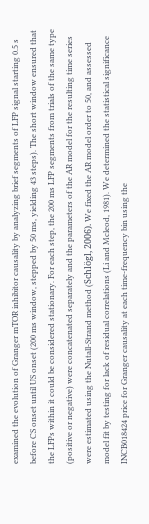examined the evolution of Granger mTOR inhibitor causality by analyzing brief segments of LFP signal starting 0.5 s before CS onset until US onset (200 ms window, stepped by 50 ms, yielding 43 steps). The short window ensured that the LFPs within it could be considered stationary. For each step, the 200 ms LFP segments from trials of the same type (positive or negative) were concatenated separately and the parameters of the AR model for the resulting time series were estimated using the Nutall-Strand method (Schlögl, 2006). We fixed the AR model order to 50, and assessed model fit by testing for lack of residual correlations (Li and Mcleod, 1981). We determined the statistical significance INCB018424 price for Granger causality at each time-frequency bin using the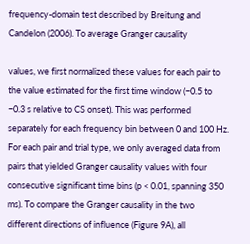frequency-domain test described by Breitung and Candelon (2006). To average Granger causality

values, we first normalized these values for each pair to the value estimated for the first time window (−0.5 to −0.3 s relative to CS onset). This was performed separately for each frequency bin between 0 and 100 Hz. For each pair and trial type, we only averaged data from pairs that yielded Granger causality values with four consecutive significant time bins (p < 0.01, spanning 350 ms). To compare the Granger causality in the two different directions of influence (Figure 9A), all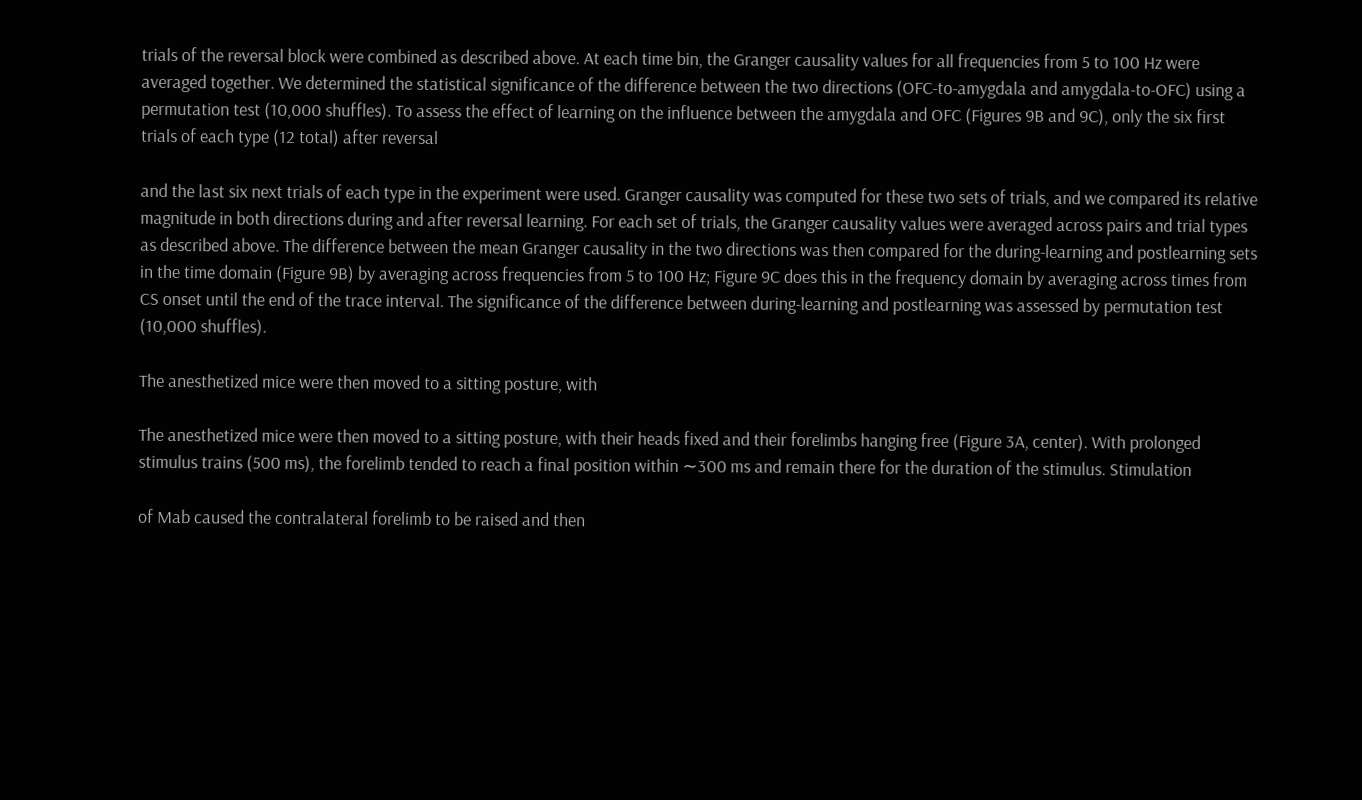trials of the reversal block were combined as described above. At each time bin, the Granger causality values for all frequencies from 5 to 100 Hz were averaged together. We determined the statistical significance of the difference between the two directions (OFC-to-amygdala and amygdala-to-OFC) using a permutation test (10,000 shuffles). To assess the effect of learning on the influence between the amygdala and OFC (Figures 9B and 9C), only the six first trials of each type (12 total) after reversal

and the last six next trials of each type in the experiment were used. Granger causality was computed for these two sets of trials, and we compared its relative magnitude in both directions during and after reversal learning. For each set of trials, the Granger causality values were averaged across pairs and trial types as described above. The difference between the mean Granger causality in the two directions was then compared for the during-learning and postlearning sets in the time domain (Figure 9B) by averaging across frequencies from 5 to 100 Hz; Figure 9C does this in the frequency domain by averaging across times from CS onset until the end of the trace interval. The significance of the difference between during-learning and postlearning was assessed by permutation test (10,000 shuffles).

The anesthetized mice were then moved to a sitting posture, with

The anesthetized mice were then moved to a sitting posture, with their heads fixed and their forelimbs hanging free (Figure 3A, center). With prolonged stimulus trains (500 ms), the forelimb tended to reach a final position within ∼300 ms and remain there for the duration of the stimulus. Stimulation

of Mab caused the contralateral forelimb to be raised and then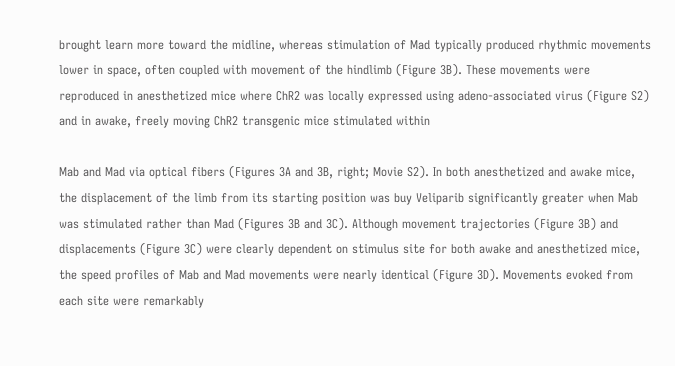brought learn more toward the midline, whereas stimulation of Mad typically produced rhythmic movements lower in space, often coupled with movement of the hindlimb (Figure 3B). These movements were reproduced in anesthetized mice where ChR2 was locally expressed using adeno-associated virus (Figure S2) and in awake, freely moving ChR2 transgenic mice stimulated within

Mab and Mad via optical fibers (Figures 3A and 3B, right; Movie S2). In both anesthetized and awake mice, the displacement of the limb from its starting position was buy Veliparib significantly greater when Mab was stimulated rather than Mad (Figures 3B and 3C). Although movement trajectories (Figure 3B) and displacements (Figure 3C) were clearly dependent on stimulus site for both awake and anesthetized mice, the speed profiles of Mab and Mad movements were nearly identical (Figure 3D). Movements evoked from each site were remarkably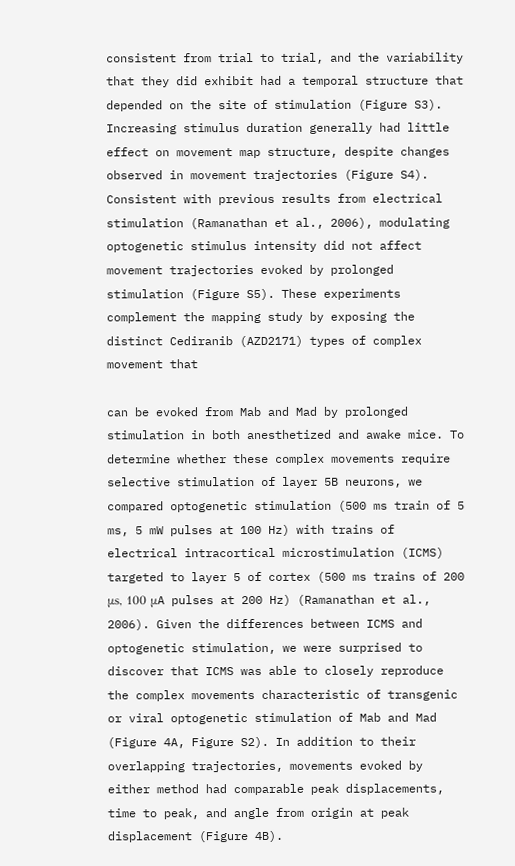consistent from trial to trial, and the variability that they did exhibit had a temporal structure that depended on the site of stimulation (Figure S3). Increasing stimulus duration generally had little effect on movement map structure, despite changes observed in movement trajectories (Figure S4). Consistent with previous results from electrical stimulation (Ramanathan et al., 2006), modulating optogenetic stimulus intensity did not affect movement trajectories evoked by prolonged stimulation (Figure S5). These experiments complement the mapping study by exposing the distinct Cediranib (AZD2171) types of complex movement that

can be evoked from Mab and Mad by prolonged stimulation in both anesthetized and awake mice. To determine whether these complex movements require selective stimulation of layer 5B neurons, we compared optogenetic stimulation (500 ms train of 5 ms, 5 mW pulses at 100 Hz) with trains of electrical intracortical microstimulation (ICMS) targeted to layer 5 of cortex (500 ms trains of 200 μs, 100 μA pulses at 200 Hz) (Ramanathan et al., 2006). Given the differences between ICMS and optogenetic stimulation, we were surprised to discover that ICMS was able to closely reproduce the complex movements characteristic of transgenic or viral optogenetic stimulation of Mab and Mad (Figure 4A, Figure S2). In addition to their overlapping trajectories, movements evoked by either method had comparable peak displacements, time to peak, and angle from origin at peak displacement (Figure 4B).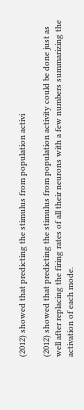(2012) showed that predicting the stimulus from population activi

(2012) showed that predicting the stimulus from population activity could be done just as well after replacing the firing rates of all their neurons with a few numbers summarizing the activation of each mode.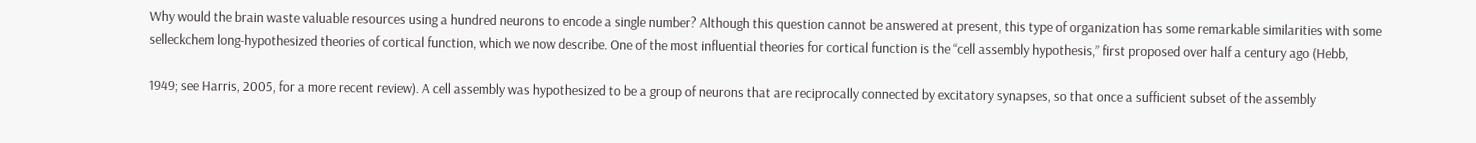Why would the brain waste valuable resources using a hundred neurons to encode a single number? Although this question cannot be answered at present, this type of organization has some remarkable similarities with some selleckchem long-hypothesized theories of cortical function, which we now describe. One of the most influential theories for cortical function is the “cell assembly hypothesis,” first proposed over half a century ago (Hebb,

1949; see Harris, 2005, for a more recent review). A cell assembly was hypothesized to be a group of neurons that are reciprocally connected by excitatory synapses, so that once a sufficient subset of the assembly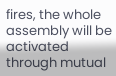fires, the whole assembly will be activated through mutual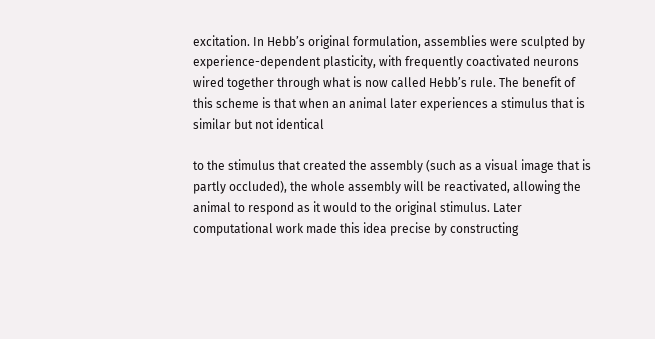excitation. In Hebb’s original formulation, assemblies were sculpted by experience-dependent plasticity, with frequently coactivated neurons wired together through what is now called Hebb’s rule. The benefit of this scheme is that when an animal later experiences a stimulus that is similar but not identical

to the stimulus that created the assembly (such as a visual image that is partly occluded), the whole assembly will be reactivated, allowing the animal to respond as it would to the original stimulus. Later computational work made this idea precise by constructing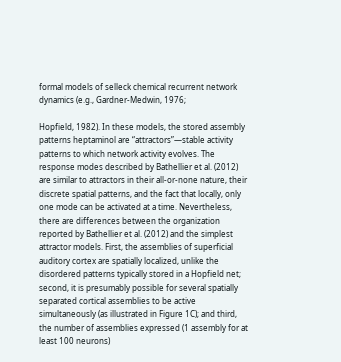formal models of selleck chemical recurrent network dynamics (e.g., Gardner-Medwin, 1976;

Hopfield, 1982). In these models, the stored assembly patterns heptaminol are “attractors”—stable activity patterns to which network activity evolves. The response modes described by Bathellier et al. (2012) are similar to attractors in their all-or-none nature, their discrete spatial patterns, and the fact that locally, only one mode can be activated at a time. Nevertheless, there are differences between the organization reported by Bathellier et al. (2012) and the simplest attractor models. First, the assemblies of superficial auditory cortex are spatially localized, unlike the disordered patterns typically stored in a Hopfield net; second, it is presumably possible for several spatially separated cortical assemblies to be active simultaneously (as illustrated in Figure 1C); and third, the number of assemblies expressed (1 assembly for at least 100 neurons)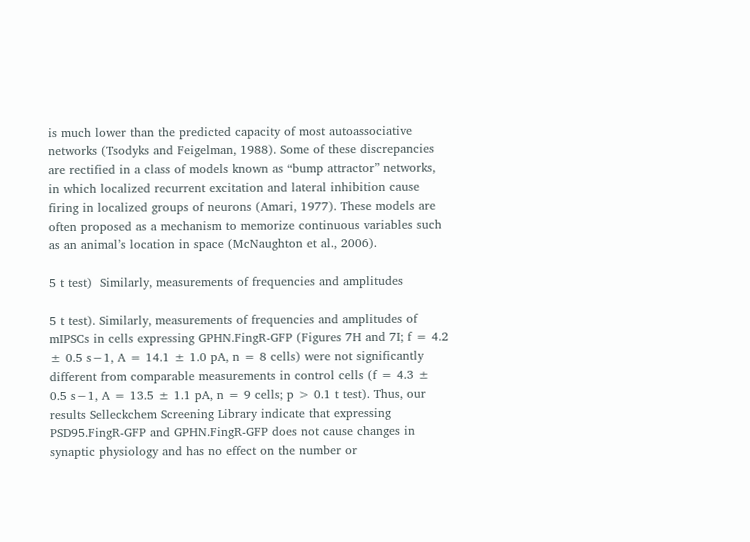is much lower than the predicted capacity of most autoassociative networks (Tsodyks and Feigelman, 1988). Some of these discrepancies are rectified in a class of models known as “bump attractor” networks, in which localized recurrent excitation and lateral inhibition cause firing in localized groups of neurons (Amari, 1977). These models are often proposed as a mechanism to memorize continuous variables such as an animal’s location in space (McNaughton et al., 2006).

5 t test)  Similarly, measurements of frequencies and amplitudes

5 t test). Similarly, measurements of frequencies and amplitudes of mIPSCs in cells expressing GPHN.FingR-GFP (Figures 7H and 7I; f = 4.2 ± 0.5 s−1, A = 14.1 ± 1.0 pA, n = 8 cells) were not significantly different from comparable measurements in control cells (f = 4.3 ± 0.5 s−1, A = 13.5 ± 1.1 pA, n = 9 cells; p > 0.1 t test). Thus, our results Selleckchem Screening Library indicate that expressing PSD95.FingR-GFP and GPHN.FingR-GFP does not cause changes in synaptic physiology and has no effect on the number or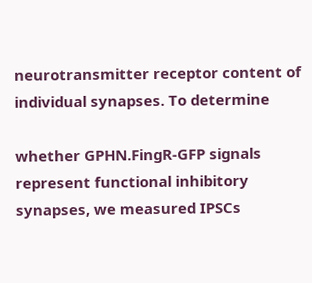neurotransmitter receptor content of individual synapses. To determine

whether GPHN.FingR-GFP signals represent functional inhibitory synapses, we measured IPSCs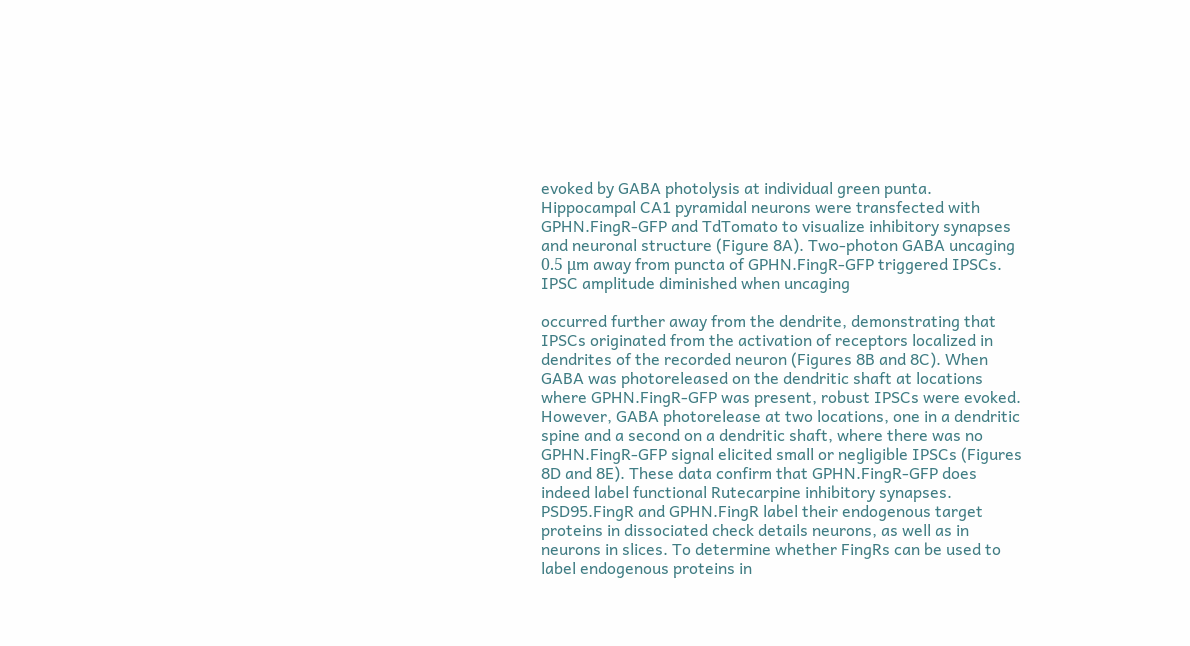evoked by GABA photolysis at individual green punta. Hippocampal CA1 pyramidal neurons were transfected with GPHN.FingR-GFP and TdTomato to visualize inhibitory synapses and neuronal structure (Figure 8A). Two-photon GABA uncaging 0.5 μm away from puncta of GPHN.FingR-GFP triggered IPSCs. IPSC amplitude diminished when uncaging

occurred further away from the dendrite, demonstrating that IPSCs originated from the activation of receptors localized in dendrites of the recorded neuron (Figures 8B and 8C). When GABA was photoreleased on the dendritic shaft at locations where GPHN.FingR-GFP was present, robust IPSCs were evoked. However, GABA photorelease at two locations, one in a dendritic spine and a second on a dendritic shaft, where there was no GPHN.FingR-GFP signal elicited small or negligible IPSCs (Figures 8D and 8E). These data confirm that GPHN.FingR-GFP does indeed label functional Rutecarpine inhibitory synapses. PSD95.FingR and GPHN.FingR label their endogenous target proteins in dissociated check details neurons, as well as in neurons in slices. To determine whether FingRs can be used to label endogenous proteins in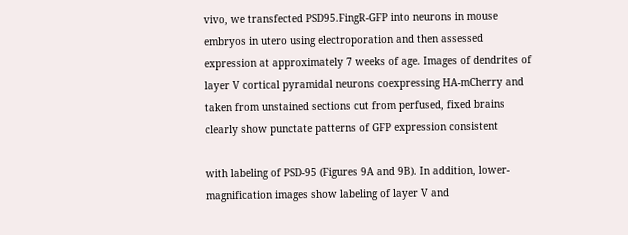vivo, we transfected PSD95.FingR-GFP into neurons in mouse embryos in utero using electroporation and then assessed expression at approximately 7 weeks of age. Images of dendrites of layer V cortical pyramidal neurons coexpressing HA-mCherry and taken from unstained sections cut from perfused, fixed brains clearly show punctate patterns of GFP expression consistent

with labeling of PSD-95 (Figures 9A and 9B). In addition, lower-magnification images show labeling of layer V and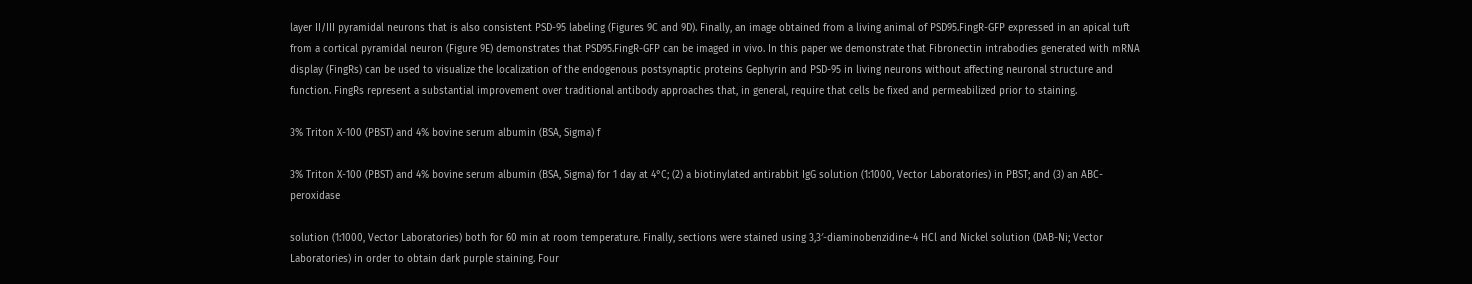layer II/III pyramidal neurons that is also consistent PSD-95 labeling (Figures 9C and 9D). Finally, an image obtained from a living animal of PSD95.FingR-GFP expressed in an apical tuft from a cortical pyramidal neuron (Figure 9E) demonstrates that PSD95.FingR-GFP can be imaged in vivo. In this paper we demonstrate that Fibronectin intrabodies generated with mRNA display (FingRs) can be used to visualize the localization of the endogenous postsynaptic proteins Gephyrin and PSD-95 in living neurons without affecting neuronal structure and function. FingRs represent a substantial improvement over traditional antibody approaches that, in general, require that cells be fixed and permeabilized prior to staining.

3% Triton X-100 (PBST) and 4% bovine serum albumin (BSA, Sigma) f

3% Triton X-100 (PBST) and 4% bovine serum albumin (BSA, Sigma) for 1 day at 4°C; (2) a biotinylated antirabbit IgG solution (1:1000, Vector Laboratories) in PBST; and (3) an ABC-peroxidase

solution (1:1000, Vector Laboratories) both for 60 min at room temperature. Finally, sections were stained using 3,3′-diaminobenzidine-4 HCl and Nickel solution (DAB-Ni; Vector Laboratories) in order to obtain dark purple staining. Four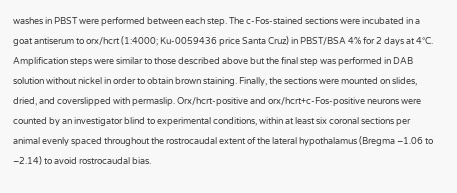washes in PBST were performed between each step. The c-Fos-stained sections were incubated in a goat antiserum to orx/hcrt (1:4000; Ku-0059436 price Santa Cruz) in PBST/BSA 4% for 2 days at 4°C. Amplification steps were similar to those described above but the final step was performed in DAB solution without nickel in order to obtain brown staining. Finally, the sections were mounted on slides, dried, and coverslipped with permaslip. Orx/hcrt-positive and orx/hcrt+c-Fos-positive neurons were counted by an investigator blind to experimental conditions, within at least six coronal sections per animal evenly spaced throughout the rostrocaudal extent of the lateral hypothalamus (Bregma −1.06 to −2.14) to avoid rostrocaudal bias.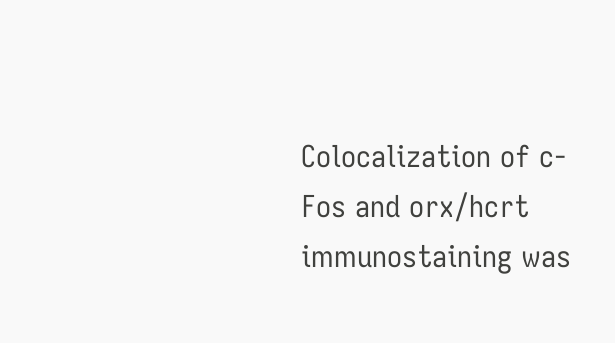Colocalization of c-Fos and orx/hcrt immunostaining was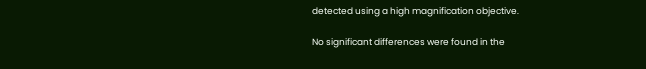detected using a high magnification objective.

No significant differences were found in the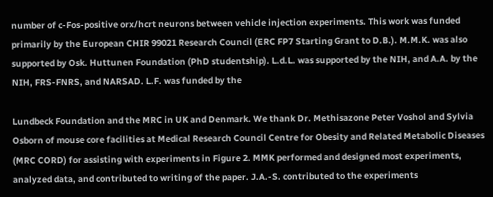number of c-Fos-positive orx/hcrt neurons between vehicle injection experiments. This work was funded primarily by the European CHIR 99021 Research Council (ERC FP7 Starting Grant to D.B.). M.M.K. was also supported by Osk. Huttunen Foundation (PhD studentship). L.d.L. was supported by the NIH, and A.A. by the NIH, FRS-FNRS, and NARSAD. L.F. was funded by the

Lundbeck Foundation and the MRC in UK and Denmark. We thank Dr. Methisazone Peter Voshol and Sylvia Osborn of mouse core facilities at Medical Research Council Centre for Obesity and Related Metabolic Diseases (MRC CORD) for assisting with experiments in Figure 2. MMK performed and designed most experiments, analyzed data, and contributed to writing of the paper. J.A.-S. contributed to the experiments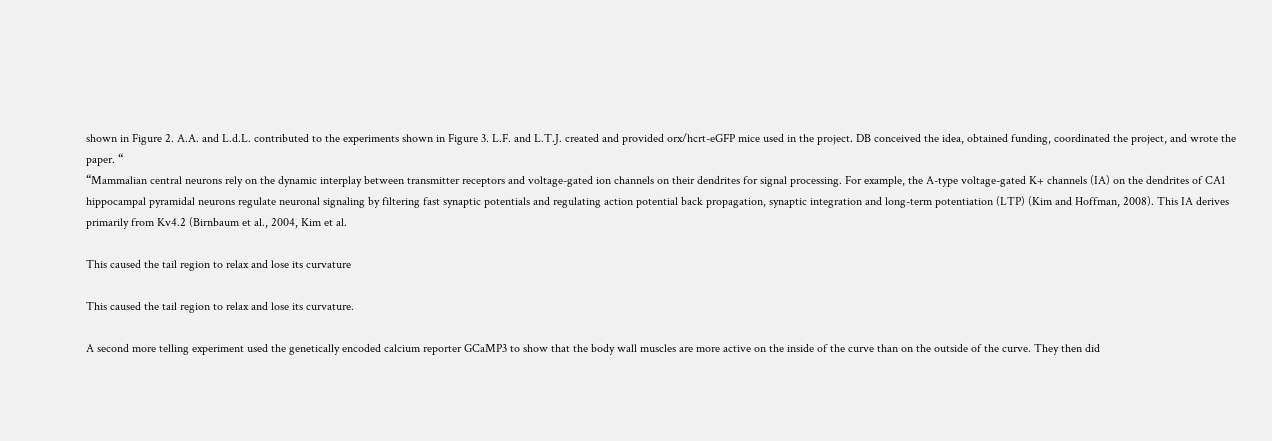shown in Figure 2. A.A. and L.d.L. contributed to the experiments shown in Figure 3. L.F. and L.T.J. created and provided orx/hcrt-eGFP mice used in the project. DB conceived the idea, obtained funding, coordinated the project, and wrote the paper. “
“Mammalian central neurons rely on the dynamic interplay between transmitter receptors and voltage-gated ion channels on their dendrites for signal processing. For example, the A-type voltage-gated K+ channels (IA) on the dendrites of CA1 hippocampal pyramidal neurons regulate neuronal signaling by filtering fast synaptic potentials and regulating action potential back propagation, synaptic integration and long-term potentiation (LTP) (Kim and Hoffman, 2008). This IA derives primarily from Kv4.2 (Birnbaum et al., 2004, Kim et al.

This caused the tail region to relax and lose its curvature

This caused the tail region to relax and lose its curvature.

A second more telling experiment used the genetically encoded calcium reporter GCaMP3 to show that the body wall muscles are more active on the inside of the curve than on the outside of the curve. They then did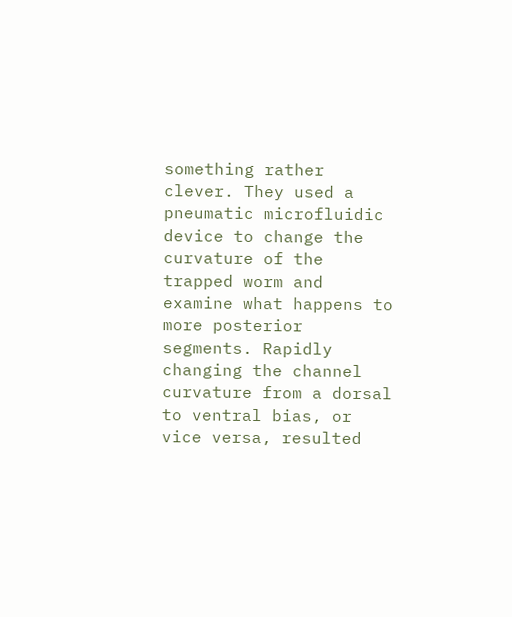something rather clever. They used a pneumatic microfluidic device to change the curvature of the trapped worm and examine what happens to more posterior segments. Rapidly changing the channel curvature from a dorsal to ventral bias, or vice versa, resulted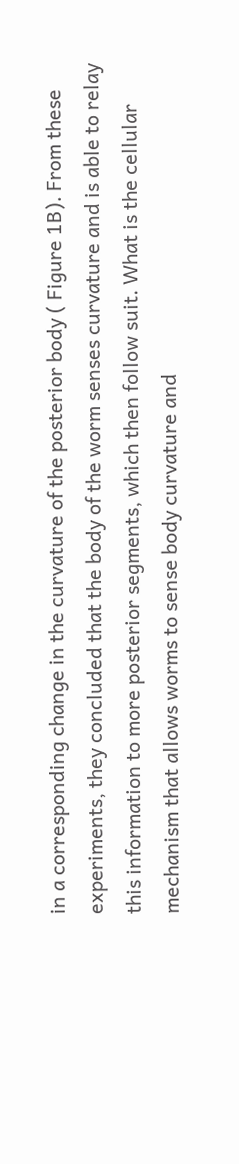in a corresponding change in the curvature of the posterior body ( Figure 1B). From these experiments, they concluded that the body of the worm senses curvature and is able to relay this information to more posterior segments, which then follow suit. What is the cellular mechanism that allows worms to sense body curvature and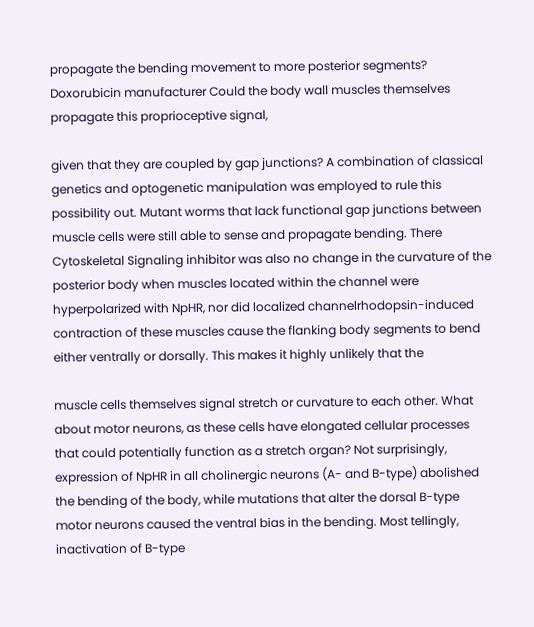propagate the bending movement to more posterior segments? Doxorubicin manufacturer Could the body wall muscles themselves propagate this proprioceptive signal,

given that they are coupled by gap junctions? A combination of classical genetics and optogenetic manipulation was employed to rule this possibility out. Mutant worms that lack functional gap junctions between muscle cells were still able to sense and propagate bending. There Cytoskeletal Signaling inhibitor was also no change in the curvature of the posterior body when muscles located within the channel were hyperpolarized with NpHR, nor did localized channelrhodopsin-induced contraction of these muscles cause the flanking body segments to bend either ventrally or dorsally. This makes it highly unlikely that the

muscle cells themselves signal stretch or curvature to each other. What about motor neurons, as these cells have elongated cellular processes that could potentially function as a stretch organ? Not surprisingly, expression of NpHR in all cholinergic neurons (A- and B-type) abolished the bending of the body, while mutations that alter the dorsal B-type motor neurons caused the ventral bias in the bending. Most tellingly, inactivation of B-type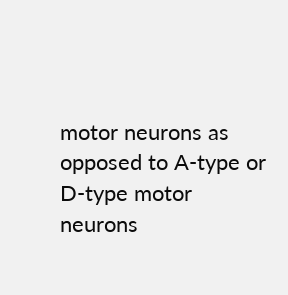motor neurons as opposed to A-type or D-type motor neurons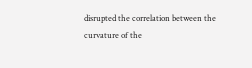disrupted the correlation between the curvature of the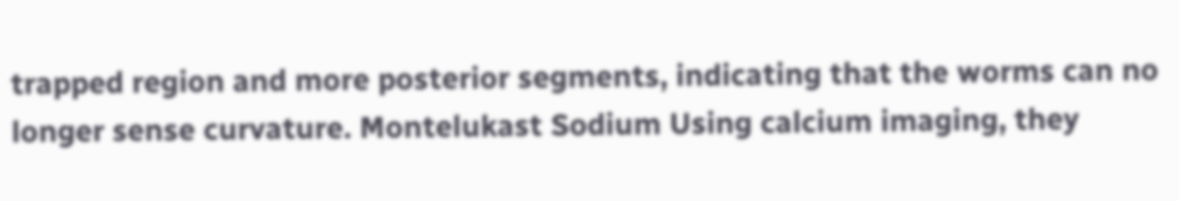trapped region and more posterior segments, indicating that the worms can no longer sense curvature. Montelukast Sodium Using calcium imaging, they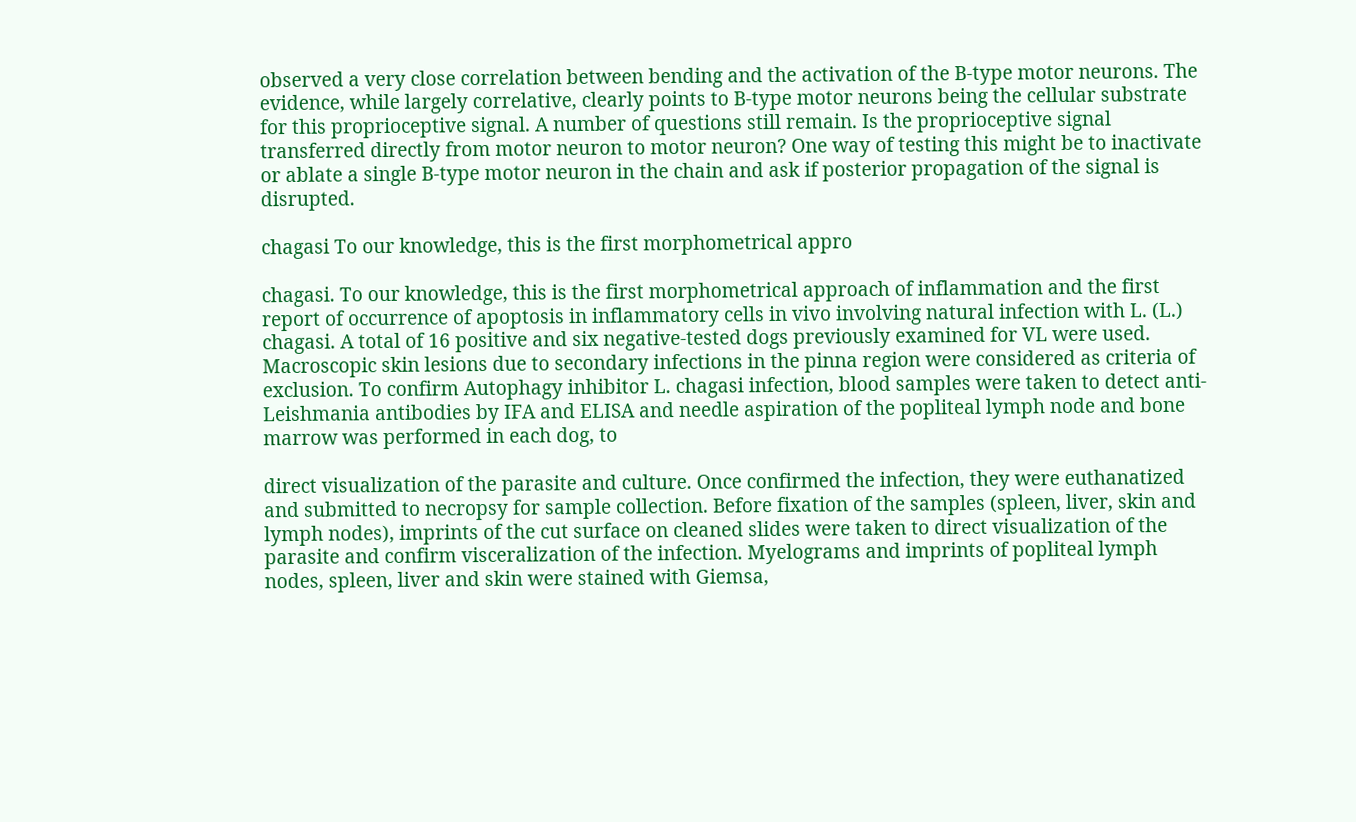observed a very close correlation between bending and the activation of the B-type motor neurons. The evidence, while largely correlative, clearly points to B-type motor neurons being the cellular substrate for this proprioceptive signal. A number of questions still remain. Is the proprioceptive signal transferred directly from motor neuron to motor neuron? One way of testing this might be to inactivate or ablate a single B-type motor neuron in the chain and ask if posterior propagation of the signal is disrupted.

chagasi To our knowledge, this is the first morphometrical appro

chagasi. To our knowledge, this is the first morphometrical approach of inflammation and the first report of occurrence of apoptosis in inflammatory cells in vivo involving natural infection with L. (L.) chagasi. A total of 16 positive and six negative-tested dogs previously examined for VL were used. Macroscopic skin lesions due to secondary infections in the pinna region were considered as criteria of exclusion. To confirm Autophagy inhibitor L. chagasi infection, blood samples were taken to detect anti-Leishmania antibodies by IFA and ELISA and needle aspiration of the popliteal lymph node and bone marrow was performed in each dog, to

direct visualization of the parasite and culture. Once confirmed the infection, they were euthanatized and submitted to necropsy for sample collection. Before fixation of the samples (spleen, liver, skin and lymph nodes), imprints of the cut surface on cleaned slides were taken to direct visualization of the parasite and confirm visceralization of the infection. Myelograms and imprints of popliteal lymph nodes, spleen, liver and skin were stained with Giemsa,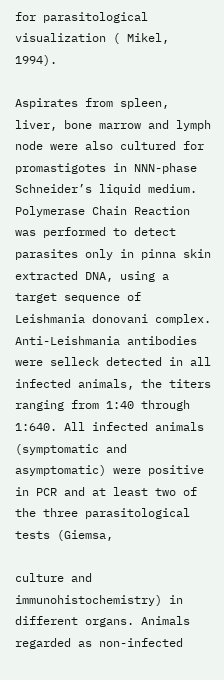for parasitological visualization ( Mikel, 1994).

Aspirates from spleen, liver, bone marrow and lymph node were also cultured for promastigotes in NNN-phase Schneider’s liquid medium. Polymerase Chain Reaction was performed to detect parasites only in pinna skin extracted DNA, using a target sequence of Leishmania donovani complex. Anti-Leishmania antibodies were selleck detected in all infected animals, the titers ranging from 1:40 through 1:640. All infected animals (symptomatic and asymptomatic) were positive in PCR and at least two of the three parasitological tests (Giemsa,

culture and immunohistochemistry) in different organs. Animals regarded as non-infected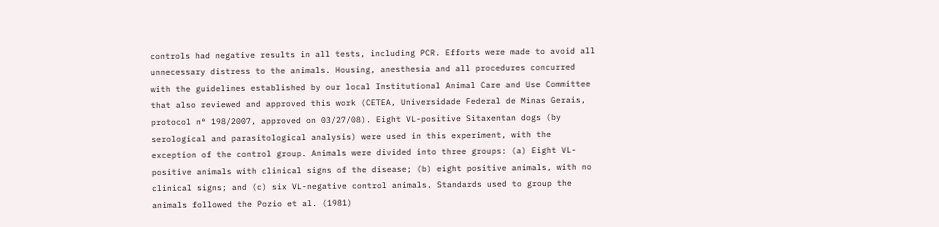controls had negative results in all tests, including PCR. Efforts were made to avoid all unnecessary distress to the animals. Housing, anesthesia and all procedures concurred with the guidelines established by our local Institutional Animal Care and Use Committee that also reviewed and approved this work (CETEA, Universidade Federal de Minas Gerais, protocol n° 198/2007, approved on 03/27/08). Eight VL-positive Sitaxentan dogs (by serological and parasitological analysis) were used in this experiment, with the exception of the control group. Animals were divided into three groups: (a) Eight VL-positive animals with clinical signs of the disease; (b) eight positive animals, with no clinical signs; and (c) six VL-negative control animals. Standards used to group the animals followed the Pozio et al. (1981)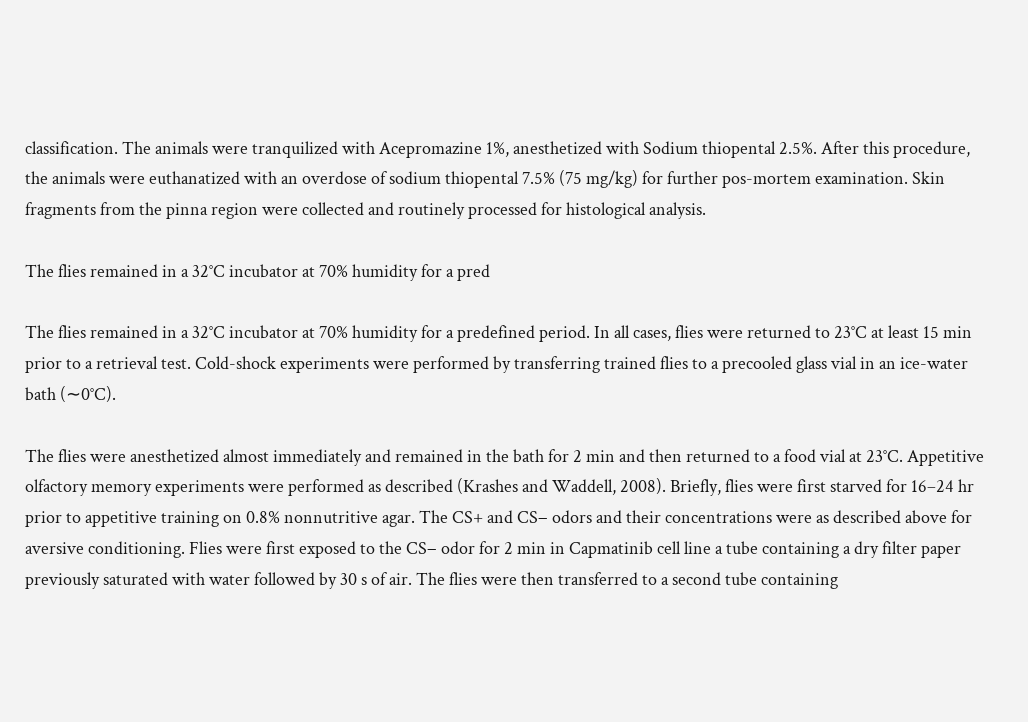classification. The animals were tranquilized with Acepromazine 1%, anesthetized with Sodium thiopental 2.5%. After this procedure, the animals were euthanatized with an overdose of sodium thiopental 7.5% (75 mg/kg) for further pos-mortem examination. Skin fragments from the pinna region were collected and routinely processed for histological analysis.

The flies remained in a 32°C incubator at 70% humidity for a pred

The flies remained in a 32°C incubator at 70% humidity for a predefined period. In all cases, flies were returned to 23°C at least 15 min prior to a retrieval test. Cold-shock experiments were performed by transferring trained flies to a precooled glass vial in an ice-water bath (∼0°C).

The flies were anesthetized almost immediately and remained in the bath for 2 min and then returned to a food vial at 23°C. Appetitive olfactory memory experiments were performed as described (Krashes and Waddell, 2008). Briefly, flies were first starved for 16–24 hr prior to appetitive training on 0.8% nonnutritive agar. The CS+ and CS− odors and their concentrations were as described above for aversive conditioning. Flies were first exposed to the CS− odor for 2 min in Capmatinib cell line a tube containing a dry filter paper previously saturated with water followed by 30 s of air. The flies were then transferred to a second tube containing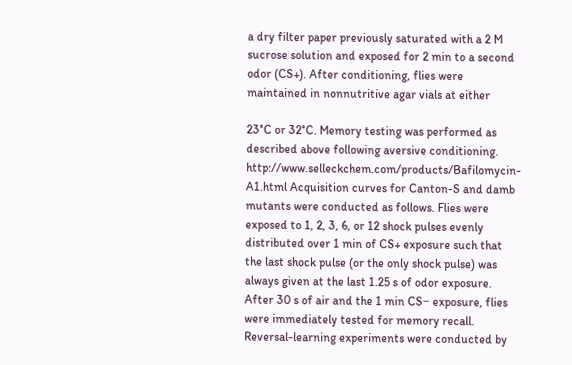a dry filter paper previously saturated with a 2 M sucrose solution and exposed for 2 min to a second odor (CS+). After conditioning, flies were maintained in nonnutritive agar vials at either

23°C or 32°C. Memory testing was performed as described above following aversive conditioning. http://www.selleckchem.com/products/Bafilomycin-A1.html Acquisition curves for Canton-S and damb mutants were conducted as follows. Flies were exposed to 1, 2, 3, 6, or 12 shock pulses evenly distributed over 1 min of CS+ exposure such that the last shock pulse (or the only shock pulse) was always given at the last 1.25 s of odor exposure. After 30 s of air and the 1 min CS− exposure, flies were immediately tested for memory recall. Reversal-learning experiments were conducted by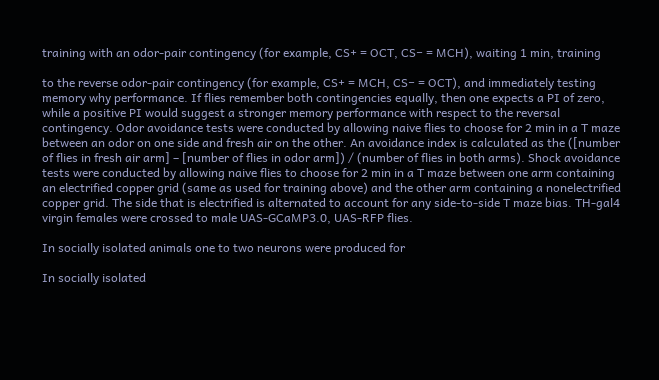training with an odor-pair contingency (for example, CS+ = OCT, CS− = MCH), waiting 1 min, training

to the reverse odor-pair contingency (for example, CS+ = MCH, CS− = OCT), and immediately testing memory why performance. If flies remember both contingencies equally, then one expects a PI of zero, while a positive PI would suggest a stronger memory performance with respect to the reversal contingency. Odor avoidance tests were conducted by allowing naive flies to choose for 2 min in a T maze between an odor on one side and fresh air on the other. An avoidance index is calculated as the ([number of flies in fresh air arm] – [number of flies in odor arm]) / (number of flies in both arms). Shock avoidance tests were conducted by allowing naive flies to choose for 2 min in a T maze between one arm containing an electrified copper grid (same as used for training above) and the other arm containing a nonelectrified copper grid. The side that is electrified is alternated to account for any side-to-side T maze bias. TH-gal4 virgin females were crossed to male UAS-GCaMP3.0, UAS-RFP flies.

In socially isolated animals one to two neurons were produced for

In socially isolated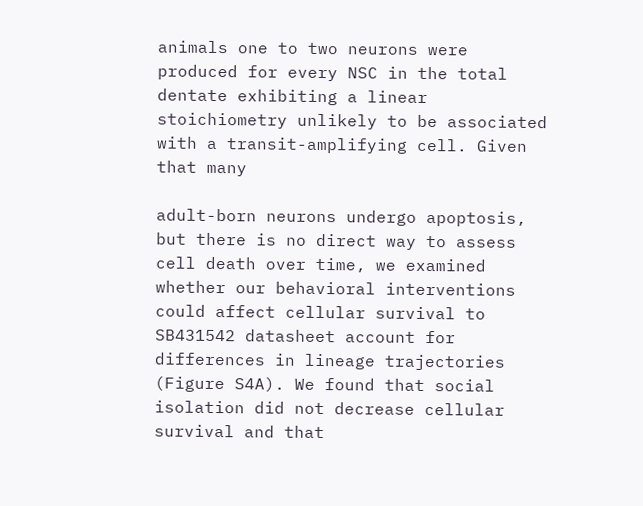animals one to two neurons were produced for every NSC in the total dentate exhibiting a linear stoichiometry unlikely to be associated with a transit-amplifying cell. Given that many

adult-born neurons undergo apoptosis, but there is no direct way to assess cell death over time, we examined whether our behavioral interventions could affect cellular survival to SB431542 datasheet account for differences in lineage trajectories (Figure S4A). We found that social isolation did not decrease cellular survival and that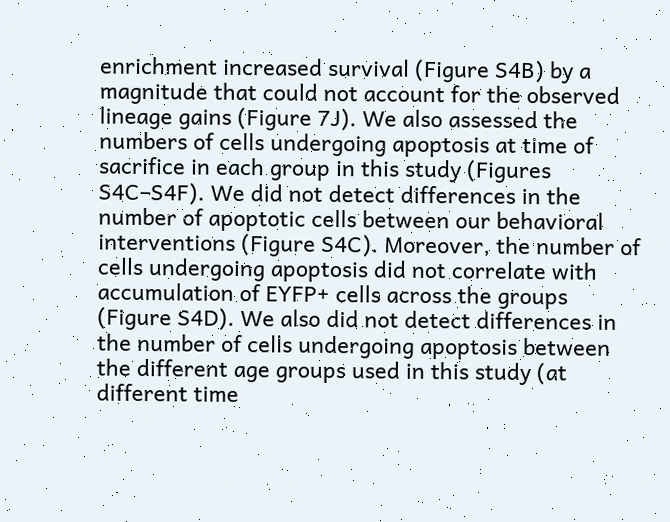enrichment increased survival (Figure S4B) by a magnitude that could not account for the observed lineage gains (Figure 7J). We also assessed the numbers of cells undergoing apoptosis at time of sacrifice in each group in this study (Figures S4C–S4F). We did not detect differences in the number of apoptotic cells between our behavioral interventions (Figure S4C). Moreover, the number of cells undergoing apoptosis did not correlate with accumulation of EYFP+ cells across the groups (Figure S4D). We also did not detect differences in the number of cells undergoing apoptosis between the different age groups used in this study (at different time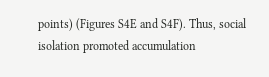points) (Figures S4E and S4F). Thus, social isolation promoted accumulation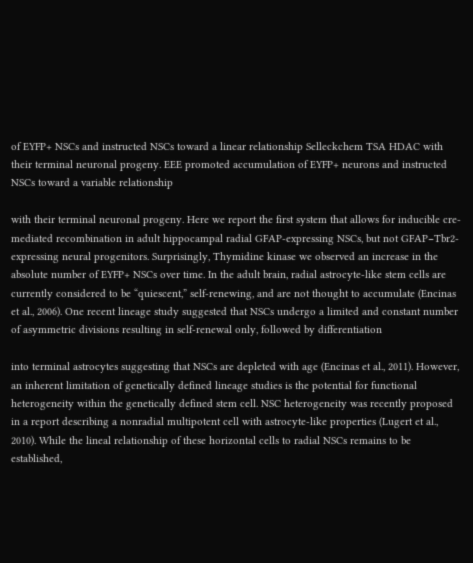of EYFP+ NSCs and instructed NSCs toward a linear relationship Selleckchem TSA HDAC with their terminal neuronal progeny. EEE promoted accumulation of EYFP+ neurons and instructed NSCs toward a variable relationship

with their terminal neuronal progeny. Here we report the first system that allows for inducible cre-mediated recombination in adult hippocampal radial GFAP-expressing NSCs, but not GFAP−Tbr2-expressing neural progenitors. Surprisingly, Thymidine kinase we observed an increase in the absolute number of EYFP+ NSCs over time. In the adult brain, radial astrocyte-like stem cells are currently considered to be “quiescent,” self-renewing, and are not thought to accumulate (Encinas et al., 2006). One recent lineage study suggested that NSCs undergo a limited and constant number of asymmetric divisions resulting in self-renewal only, followed by differentiation

into terminal astrocytes suggesting that NSCs are depleted with age (Encinas et al., 2011). However, an inherent limitation of genetically defined lineage studies is the potential for functional heterogeneity within the genetically defined stem cell. NSC heterogeneity was recently proposed in a report describing a nonradial multipotent cell with astrocyte-like properties (Lugert et al., 2010). While the lineal relationship of these horizontal cells to radial NSCs remains to be established,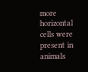more horizontal cells were present in animals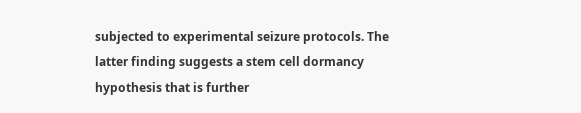subjected to experimental seizure protocols. The latter finding suggests a stem cell dormancy hypothesis that is further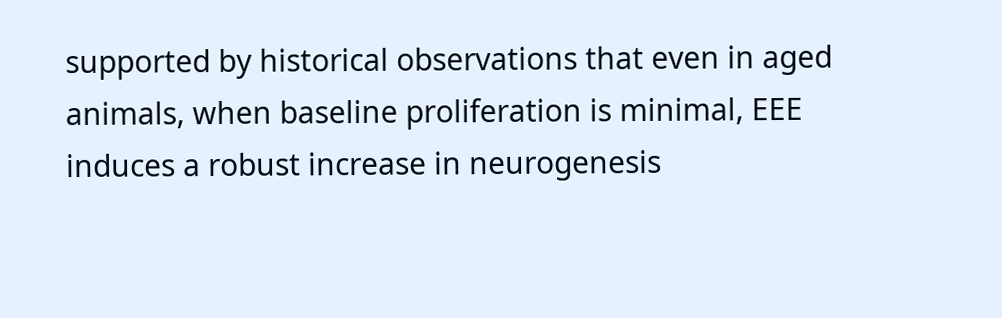supported by historical observations that even in aged animals, when baseline proliferation is minimal, EEE induces a robust increase in neurogenesis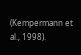(Kempermann et al., 1998).